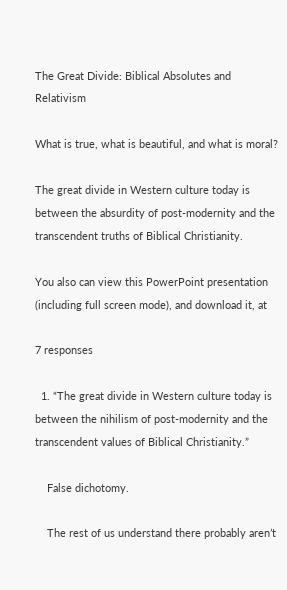The Great Divide: Biblical Absolutes and Relativism

What is true, what is beautiful, and what is moral?

The great divide in Western culture today is between the absurdity of post-modernity and the transcendent truths of Biblical Christianity.

You also can view this PowerPoint presentation (including full screen mode), and download it, at

7 responses

  1. “The great divide in Western culture today is between the nihilism of post-modernity and the transcendent values of Biblical Christianity.”

    False dichotomy.

    The rest of us understand there probably aren’t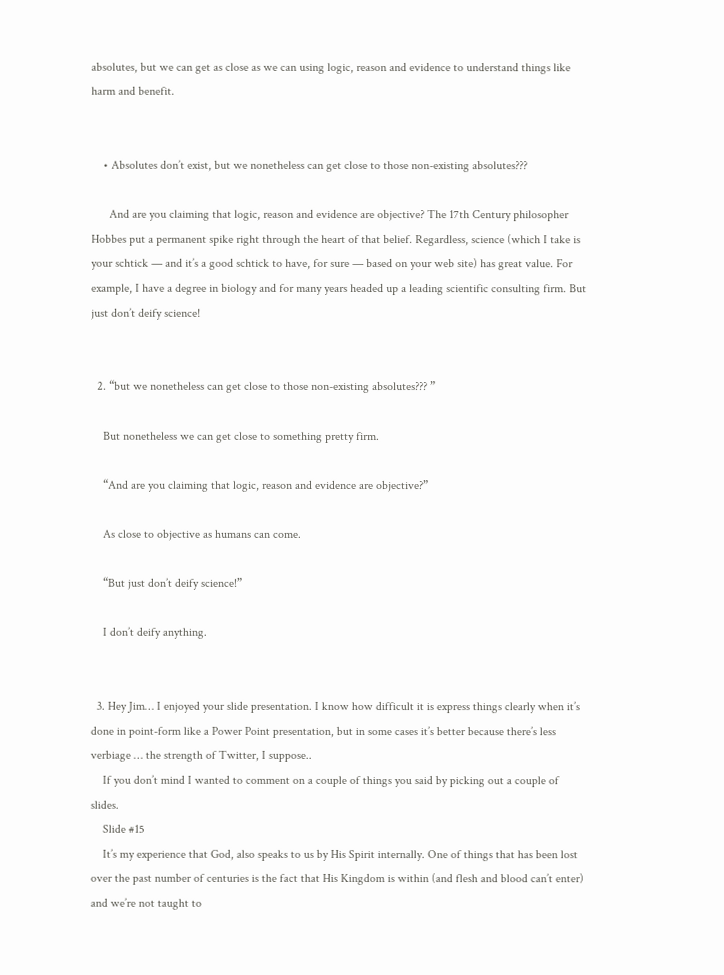absolutes, but we can get as close as we can using logic, reason and evidence to understand things like harm and benefit.


    • Absolutes don’t exist, but we nonetheless can get close to those non-existing absolutes???

      And are you claiming that logic, reason and evidence are objective? The 17th Century philosopher Hobbes put a permanent spike right through the heart of that belief. Regardless, science (which I take is your schtick — and it’s a good schtick to have, for sure — based on your web site) has great value. For example, I have a degree in biology and for many years headed up a leading scientific consulting firm. But just don’t deify science!


  2. “but we nonetheless can get close to those non-existing absolutes??? ”

    But nonetheless we can get close to something pretty firm.

    “And are you claiming that logic, reason and evidence are objective?”

    As close to objective as humans can come.

    “But just don’t deify science!”

    I don’t deify anything.


  3. Hey Jim… I enjoyed your slide presentation. I know how difficult it is express things clearly when it’s done in point-form like a Power Point presentation, but in some cases it’s better because there’s less verbiage … the strength of Twitter, I suppose..
    If you don’t mind I wanted to comment on a couple of things you said by picking out a couple of slides.
    Slide #15
    It’s my experience that God, also speaks to us by His Spirit internally. One of things that has been lost over the past number of centuries is the fact that His Kingdom is within (and flesh and blood can’t enter) and we’re not taught to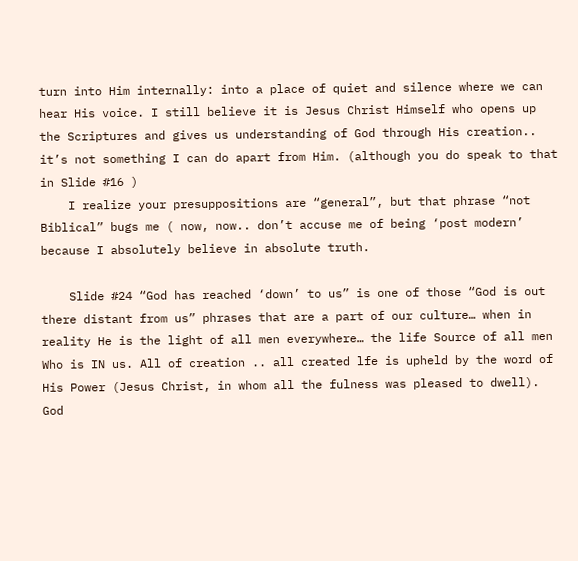turn into Him internally: into a place of quiet and silence where we can hear His voice. I still believe it is Jesus Christ Himself who opens up the Scriptures and gives us understanding of God through His creation.. it’s not something I can do apart from Him. (although you do speak to that in Slide #16 )
    I realize your presuppositions are “general”, but that phrase “not Biblical” bugs me ( now, now.. don’t accuse me of being ‘post modern’ because I absolutely believe in absolute truth.

    Slide #24 “God has reached ‘down’ to us” is one of those “God is out there distant from us” phrases that are a part of our culture… when in reality He is the light of all men everywhere… the life Source of all men Who is IN us. All of creation .. all created lfe is upheld by the word of His Power (Jesus Christ, in whom all the fulness was pleased to dwell). God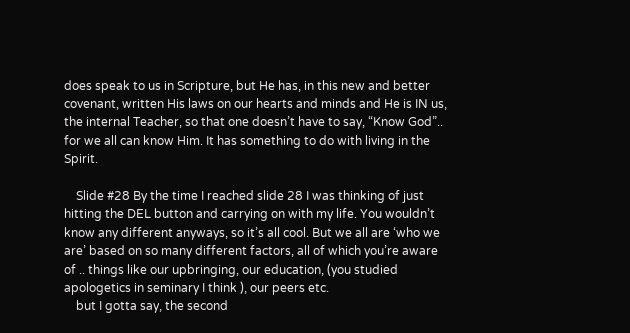does speak to us in Scripture, but He has, in this new and better covenant, written His laws on our hearts and minds and He is IN us, the internal Teacher, so that one doesn’t have to say, “Know God”.. for we all can know Him. It has something to do with living in the Spirit.

    Slide #28 By the time I reached slide 28 I was thinking of just hitting the DEL button and carrying on with my life. You wouldn’t know any different anyways, so it’s all cool. But we all are ‘who we are’ based on so many different factors, all of which you’re aware of .. things like our upbringing, our education, (you studied apologetics in seminary I think ), our peers etc.
    but I gotta say, the second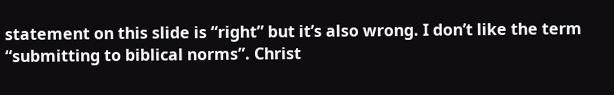statement on this slide is “right” but it’s also wrong. I don’t like the term “submitting to biblical norms”. Christ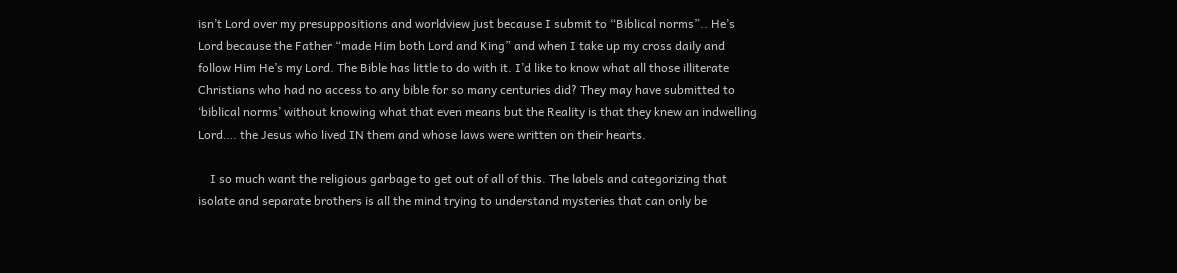isn’t Lord over my presuppositions and worldview just because I submit to “Biblical norms”.. He’s Lord because the Father “made Him both Lord and King” and when I take up my cross daily and follow Him He’s my Lord. The Bible has little to do with it. I’d like to know what all those illiterate Christians who had no access to any bible for so many centuries did? They may have submitted to ‘biblical norms’ without knowing what that even means but the Reality is that they knew an indwelling Lord…. the Jesus who lived IN them and whose laws were written on their hearts.

    I so much want the religious garbage to get out of all of this. The labels and categorizing that isolate and separate brothers is all the mind trying to understand mysteries that can only be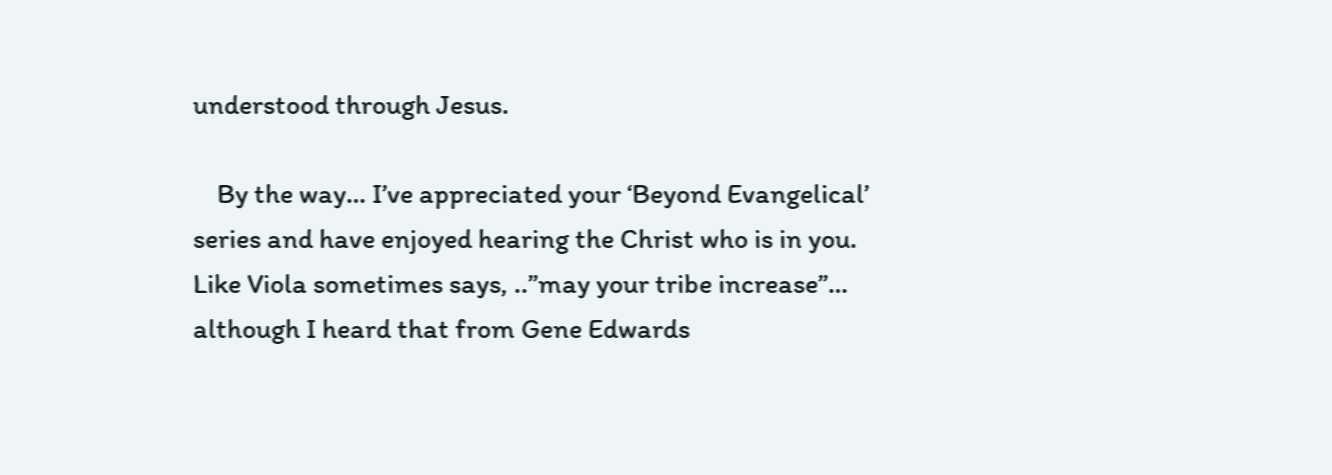understood through Jesus.

    By the way… I’ve appreciated your ‘Beyond Evangelical’ series and have enjoyed hearing the Christ who is in you. Like Viola sometimes says, ..”may your tribe increase”… although I heard that from Gene Edwards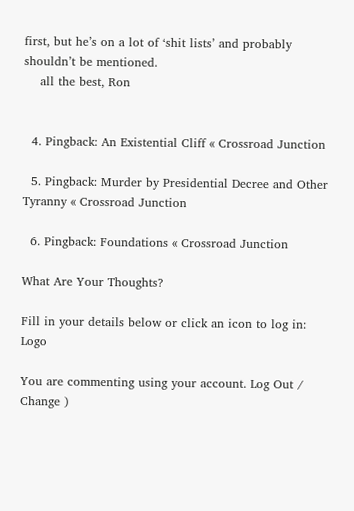first, but he’s on a lot of ‘shit lists’ and probably shouldn’t be mentioned.
    all the best, Ron


  4. Pingback: An Existential Cliff « Crossroad Junction

  5. Pingback: Murder by Presidential Decree and Other Tyranny « Crossroad Junction

  6. Pingback: Foundations « Crossroad Junction

What Are Your Thoughts?

Fill in your details below or click an icon to log in: Logo

You are commenting using your account. Log Out /  Change )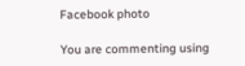Facebook photo

You are commenting using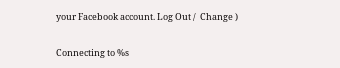your Facebook account. Log Out /  Change )

Connecting to %s